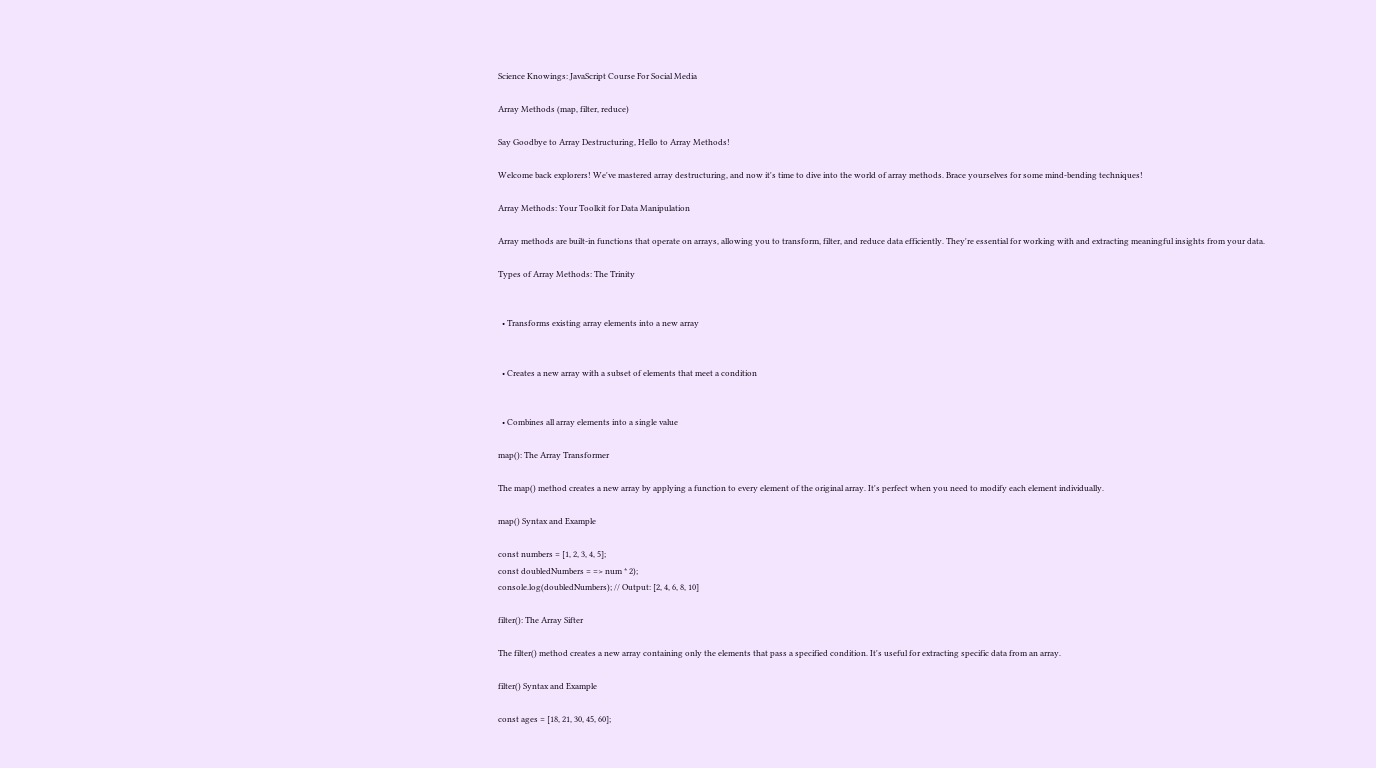Science Knowings: JavaScript Course For Social Media

Array Methods (map, filter, reduce)

Say Goodbye to Array Destructuring, Hello to Array Methods!

Welcome back explorers! We've mastered array destructuring, and now it's time to dive into the world of array methods. Brace yourselves for some mind-bending techniques!

Array Methods: Your Toolkit for Data Manipulation

Array methods are built-in functions that operate on arrays, allowing you to transform, filter, and reduce data efficiently. They're essential for working with and extracting meaningful insights from your data.

Types of Array Methods: The Trinity


  • Transforms existing array elements into a new array


  • Creates a new array with a subset of elements that meet a condition


  • Combines all array elements into a single value

map(): The Array Transformer

The map() method creates a new array by applying a function to every element of the original array. It's perfect when you need to modify each element individually.

map() Syntax and Example

const numbers = [1, 2, 3, 4, 5];
const doubledNumbers = => num * 2);
console.log(doubledNumbers); // Output: [2, 4, 6, 8, 10]

filter(): The Array Sifter

The filter() method creates a new array containing only the elements that pass a specified condition. It's useful for extracting specific data from an array.

filter() Syntax and Example

const ages = [18, 21, 30, 45, 60];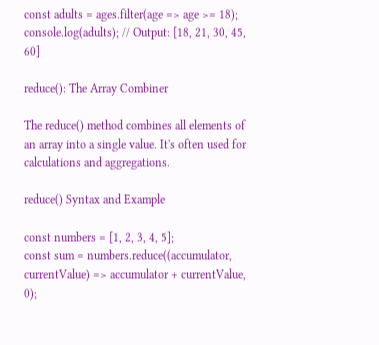const adults = ages.filter(age => age >= 18);
console.log(adults); // Output: [18, 21, 30, 45, 60]

reduce(): The Array Combiner

The reduce() method combines all elements of an array into a single value. It's often used for calculations and aggregations.

reduce() Syntax and Example

const numbers = [1, 2, 3, 4, 5];
const sum = numbers.reduce((accumulator, currentValue) => accumulator + currentValue, 0);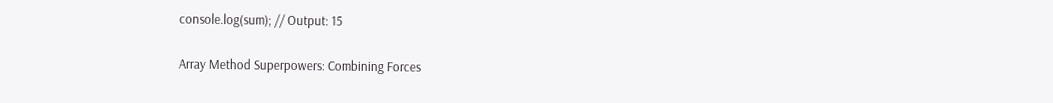console.log(sum); // Output: 15

Array Method Superpowers: Combining Forces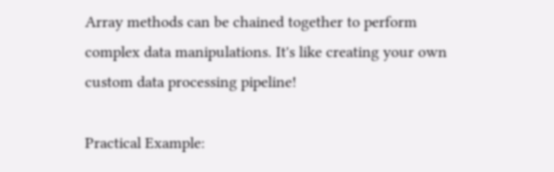Array methods can be chained together to perform complex data manipulations. It's like creating your own custom data processing pipeline!

Practical Example: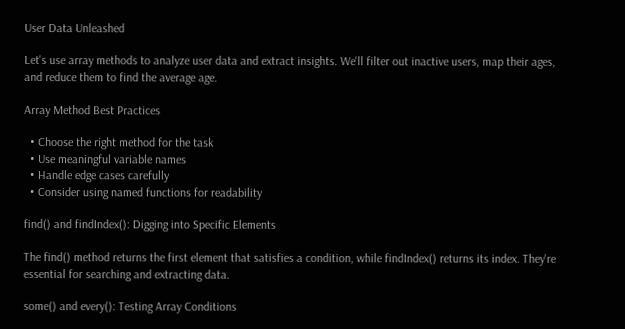User Data Unleashed

Let's use array methods to analyze user data and extract insights. We'll filter out inactive users, map their ages, and reduce them to find the average age.

Array Method Best Practices

  • Choose the right method for the task
  • Use meaningful variable names
  • Handle edge cases carefully
  • Consider using named functions for readability

find() and findIndex(): Digging into Specific Elements

The find() method returns the first element that satisfies a condition, while findIndex() returns its index. They're essential for searching and extracting data.

some() and every(): Testing Array Conditions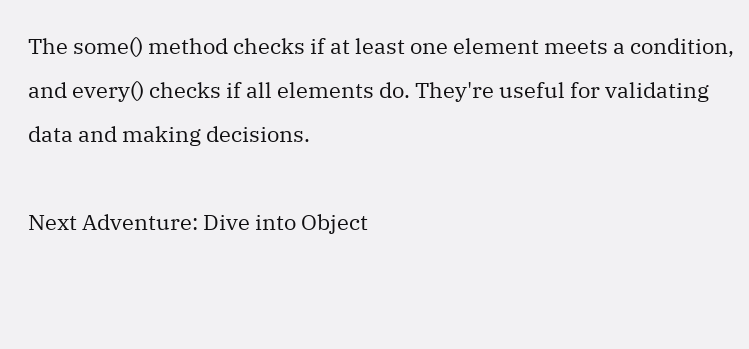The some() method checks if at least one element meets a condition, and every() checks if all elements do. They're useful for validating data and making decisions.

Next Adventure: Dive into Object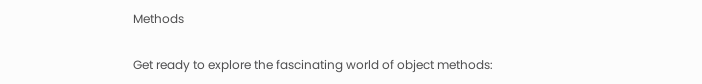Methods

Get ready to explore the fascinating world of object methods: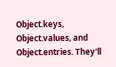Object.keys, Object.values, and Object.entries. They'll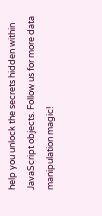help you unlock the secrets hidden within JavaScript objects. Follow us for more data manipulation magic!